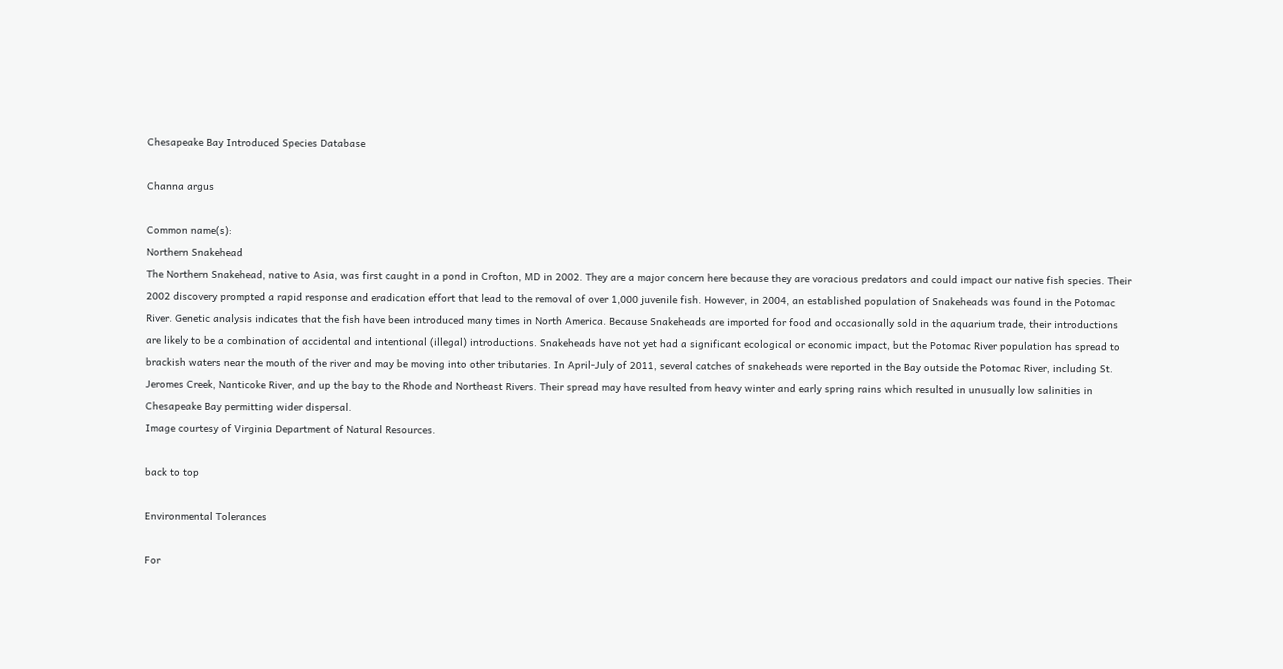Chesapeake Bay Introduced Species Database

Channa argus

Common name(s):
Northern Snakehead
The Northern Snakehead, native to Asia, was first caught in a pond in Crofton, MD in 2002. They are a major concern here because they are voracious predators and could impact our native fish species. Their 2002 discovery prompted a rapid response and eradication effort that lead to the removal of over 1,000 juvenile fish. However, in 2004, an established population of Snakeheads was found in the Potomac River. Genetic analysis indicates that the fish have been introduced many times in North America. Because Snakeheads are imported for food and occasionally sold in the aquarium trade, their introductions are likely to be a combination of accidental and intentional (illegal) introductions. Snakeheads have not yet had a significant ecological or economic impact, but the Potomac River population has spread to brackish waters near the mouth of the river and may be moving into other tributaries. In April-July of 2011, several catches of snakeheads were reported in the Bay outside the Potomac River, including St. Jeromes Creek, Nanticoke River, and up the bay to the Rhode and Northeast Rivers. Their spread may have resulted from heavy winter and early spring rains which resulted in unusually low salinities in Chesapeake Bay permitting wider dispersal.
Image courtesy of Virginia Department of Natural Resources.

back to top

Environmental Tolerances

For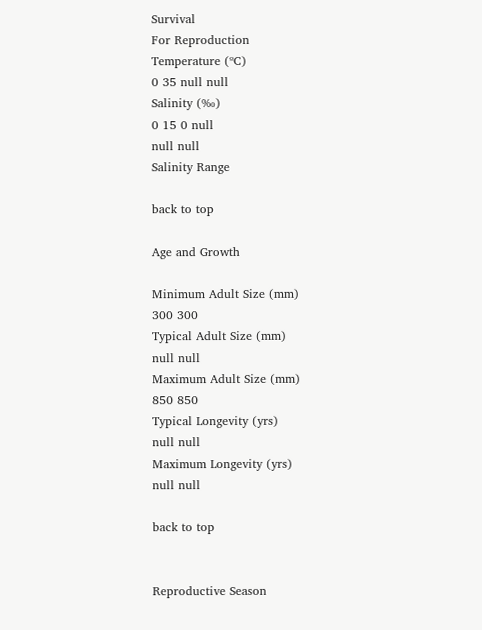Survival
For Reproduction
Temperature (ºC)
0 35 null null
Salinity (‰)
0 15 0 null
null null
Salinity Range

back to top

Age and Growth

Minimum Adult Size (mm)
300 300
Typical Adult Size (mm)
null null
Maximum Adult Size (mm)
850 850
Typical Longevity (yrs)
null null
Maximum Longevity (yrs)
null null

back to top


Reproductive Season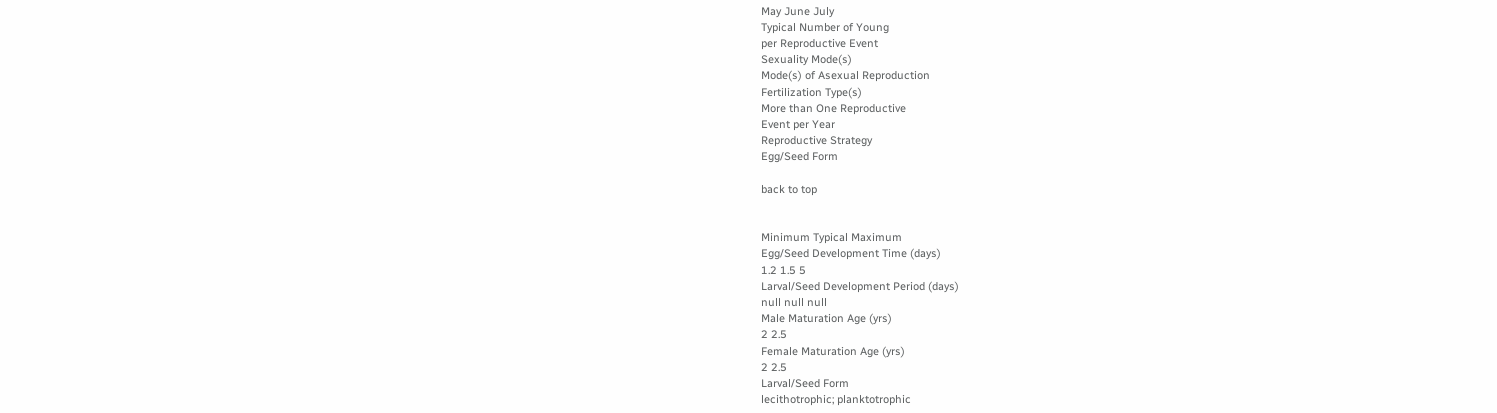May June July
Typical Number of Young
per Reproductive Event
Sexuality Mode(s)
Mode(s) of Asexual Reproduction
Fertilization Type(s)
More than One Reproductive
Event per Year
Reproductive Strategy
Egg/Seed Form

back to top


Minimum Typical Maximum
Egg/Seed Development Time (days)
1.2 1.5 5
Larval/Seed Development Period (days)
null null null
Male Maturation Age (yrs)
2 2.5
Female Maturation Age (yrs)
2 2.5
Larval/Seed Form
lecithotrophic; planktotrophic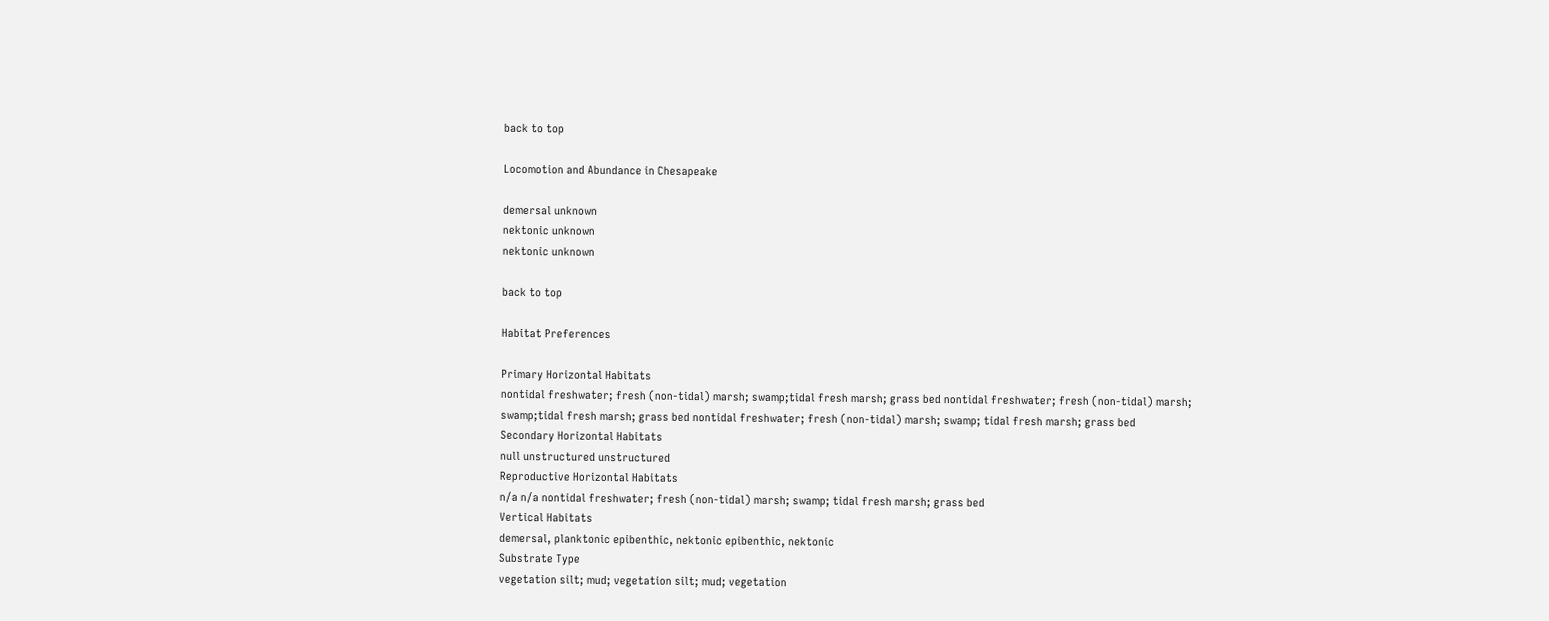back to top

Locomotion and Abundance in Chesapeake

demersal unknown
nektonic unknown
nektonic unknown

back to top

Habitat Preferences

Primary Horizontal Habitats
nontidal freshwater; fresh (non-tidal) marsh; swamp;tidal fresh marsh; grass bed nontidal freshwater; fresh (non-tidal) marsh; swamp;tidal fresh marsh; grass bed nontidal freshwater; fresh (non-tidal) marsh; swamp; tidal fresh marsh; grass bed
Secondary Horizontal Habitats
null unstructured unstructured
Reproductive Horizontal Habitats
n/a n/a nontidal freshwater; fresh (non-tidal) marsh; swamp; tidal fresh marsh; grass bed
Vertical Habitats
demersal, planktonic epibenthic, nektonic epibenthic, nektonic
Substrate Type
vegetation silt; mud; vegetation silt; mud; vegetation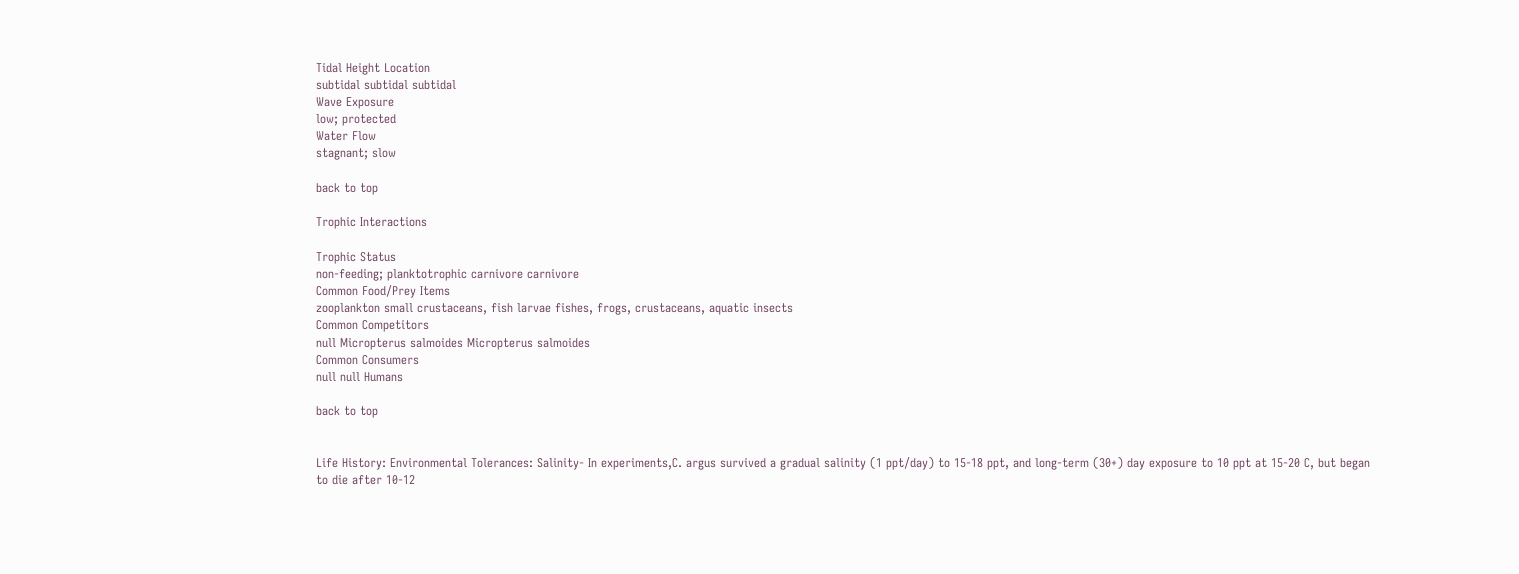Tidal Height Location
subtidal subtidal subtidal
Wave Exposure
low; protected
Water Flow
stagnant; slow

back to top

Trophic Interactions

Trophic Status
non-feeding; planktotrophic carnivore carnivore
Common Food/Prey Items
zooplankton small crustaceans, fish larvae fishes, frogs, crustaceans, aquatic insects
Common Competitors
null Micropterus salmoides Micropterus salmoides
Common Consumers
null null Humans

back to top


Life History: Environmental Tolerances: Salinity- In experiments,C. argus survived a gradual salinity (1 ppt/day) to 15-18 ppt, and long-term (30+) day exposure to 10 ppt at 15-20 C, but began to die after 10-12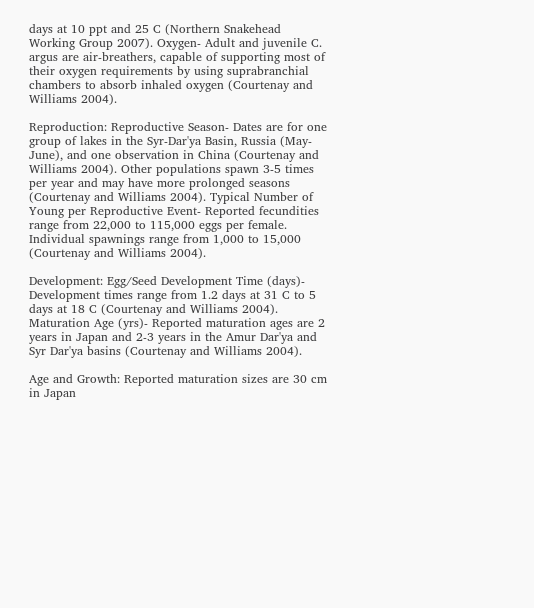days at 10 ppt and 25 C (Northern Snakehead Working Group 2007). Oxygen- Adult and juvenile C. argus are air-breathers, capable of supporting most of their oxygen requirements by using suprabranchial chambers to absorb inhaled oxygen (Courtenay and Williams 2004).

Reproduction: Reproductive Season- Dates are for one group of lakes in the Syr-Dar'ya Basin, Russia (May-June), and one observation in China (Courtenay and Williams 2004). Other populations spawn 3-5 times per year and may have more prolonged seasons (Courtenay and Williams 2004). Typical Number of Young per Reproductive Event- Reported fecundities range from 22,000 to 115,000 eggs per female. Individual spawnings range from 1,000 to 15,000 (Courtenay and Williams 2004).

Development: Egg/Seed Development Time (days)- Development times range from 1.2 days at 31 C to 5 days at 18 C (Courtenay and Williams 2004). Maturation Age (yrs)- Reported maturation ages are 2 years in Japan and 2-3 years in the Amur Dar'ya and Syr Dar'ya basins (Courtenay and Williams 2004).

Age and Growth: Reported maturation sizes are 30 cm in Japan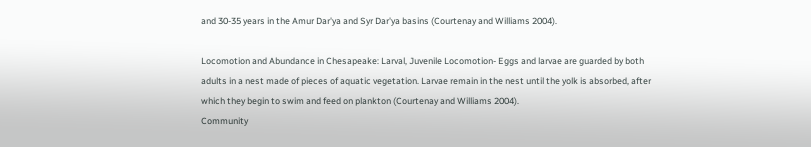and 30-35 years in the Amur Dar'ya and Syr Dar'ya basins (Courtenay and Williams 2004).

Locomotion and Abundance in Chesapeake: Larval, Juvenile Locomotion- Eggs and larvae are guarded by both adults in a nest made of pieces of aquatic vegetation. Larvae remain in the nest until the yolk is absorbed, after which they begin to swim and feed on plankton (Courtenay and Williams 2004).
Community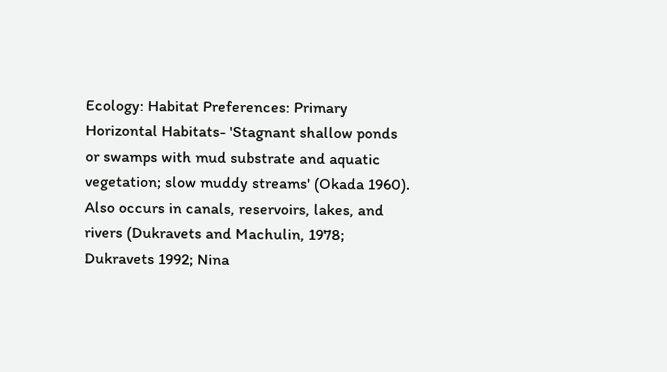Ecology: Habitat Preferences: Primary Horizontal Habitats- 'Stagnant shallow ponds or swamps with mud substrate and aquatic vegetation; slow muddy streams' (Okada 1960). Also occurs in canals, reservoirs, lakes, and rivers (Dukravets and Machulin, 1978; Dukravets 1992; Nina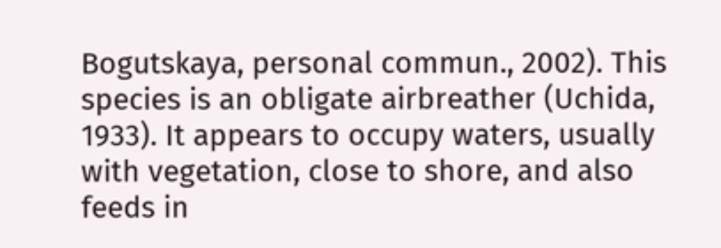Bogutskaya, personal commun., 2002). This species is an obligate airbreather (Uchida, 1933). It appears to occupy waters, usually with vegetation, close to shore, and also feeds in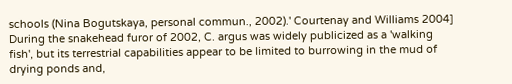schools (Nina Bogutskaya, personal commun., 2002).' Courtenay and Williams 2004] During the snakehead furor of 2002, C. argus was widely publicized as a 'walking fish', but its terrestrial capabilities appear to be limited to burrowing in the mud of drying ponds and,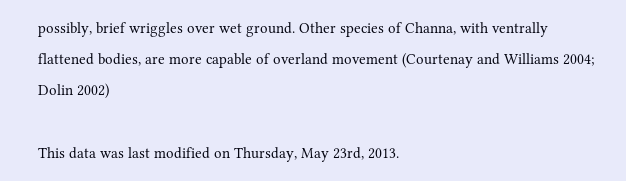possibly, brief wriggles over wet ground. Other species of Channa, with ventrally flattened bodies, are more capable of overland movement (Courtenay and Williams 2004; Dolin 2002)

This data was last modified on Thursday, May 23rd, 2013.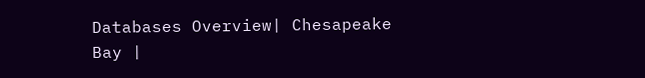Databases Overview| Chesapeake Bay |